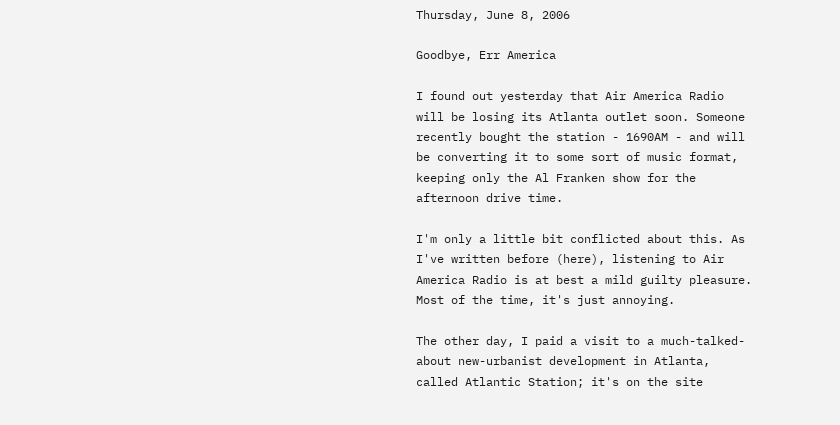Thursday, June 8, 2006

Goodbye, Err America

I found out yesterday that Air America Radio will be losing its Atlanta outlet soon. Someone recently bought the station - 1690AM - and will be converting it to some sort of music format, keeping only the Al Franken show for the afternoon drive time.

I'm only a little bit conflicted about this. As I've written before (here), listening to Air America Radio is at best a mild guilty pleasure. Most of the time, it's just annoying.

The other day, I paid a visit to a much-talked-about new-urbanist development in Atlanta, called Atlantic Station; it's on the site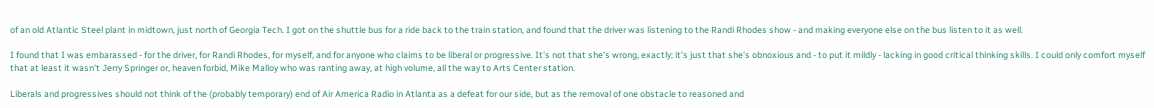of an old Atlantic Steel plant in midtown, just north of Georgia Tech. I got on the shuttle bus for a ride back to the train station, and found that the driver was listening to the Randi Rhodes show - and making everyone else on the bus listen to it as well.

I found that I was embarassed - for the driver, for Randi Rhodes, for myself, and for anyone who claims to be liberal or progressive. It's not that she's wrong, exactly; it's just that she's obnoxious and - to put it mildly - lacking in good critical thinking skills. I could only comfort myself that at least it wasn't Jerry Springer or, heaven forbid, Mike Malloy who was ranting away, at high volume, all the way to Arts Center station.

Liberals and progressives should not think of the (probably temporary) end of Air America Radio in Atlanta as a defeat for our side, but as the removal of one obstacle to reasoned and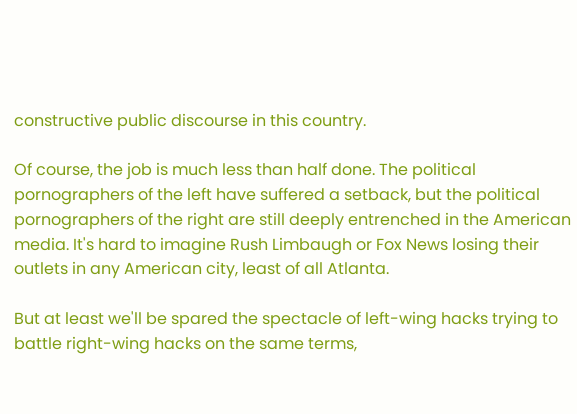constructive public discourse in this country.

Of course, the job is much less than half done. The political pornographers of the left have suffered a setback, but the political pornographers of the right are still deeply entrenched in the American media. It's hard to imagine Rush Limbaugh or Fox News losing their outlets in any American city, least of all Atlanta.

But at least we'll be spared the spectacle of left-wing hacks trying to battle right-wing hacks on the same terms,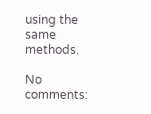using the same methods.

No comments: